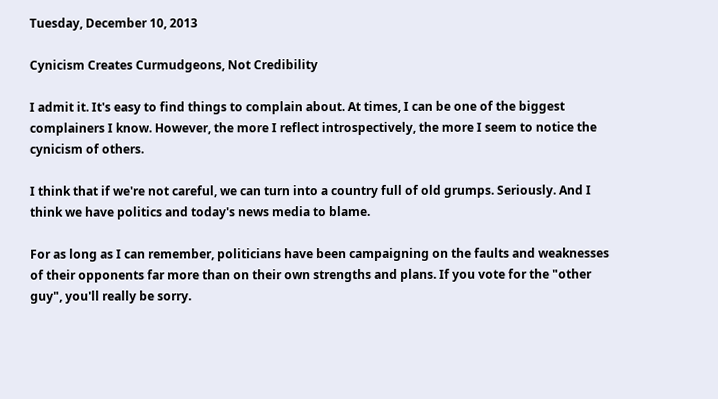Tuesday, December 10, 2013

Cynicism Creates Curmudgeons, Not Credibility

I admit it. It's easy to find things to complain about. At times, I can be one of the biggest complainers I know. However, the more I reflect introspectively, the more I seem to notice the cynicism of others.

I think that if we're not careful, we can turn into a country full of old grumps. Seriously. And I think we have politics and today's news media to blame.

For as long as I can remember, politicians have been campaigning on the faults and weaknesses of their opponents far more than on their own strengths and plans. If you vote for the "other guy", you'll really be sorry.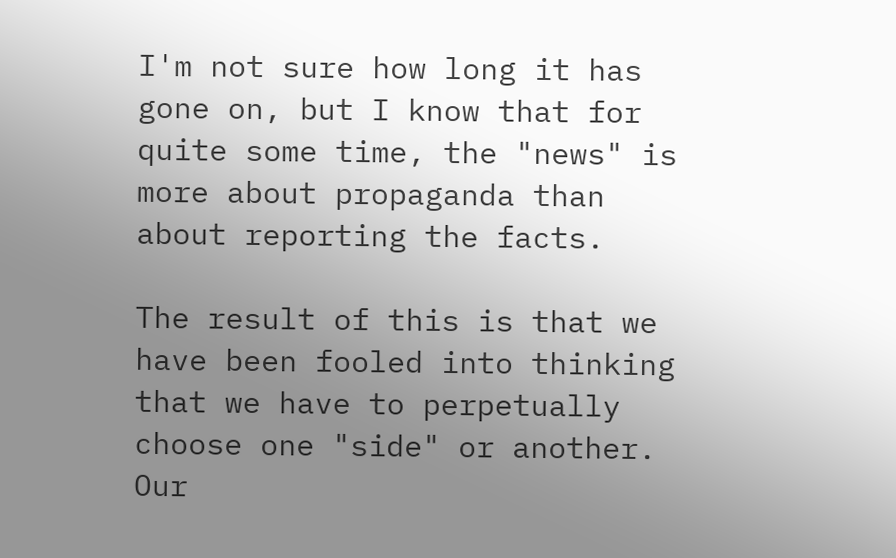I'm not sure how long it has gone on, but I know that for quite some time, the "news" is more about propaganda than about reporting the facts.

The result of this is that we have been fooled into thinking that we have to perpetually choose one "side" or another. Our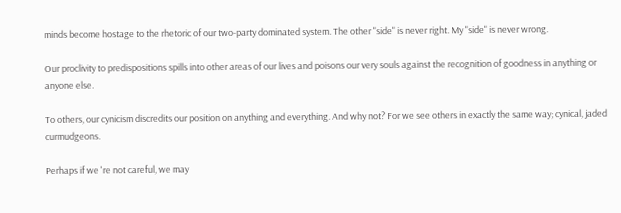minds become hostage to the rhetoric of our two-party dominated system. The other "side" is never right. My "side" is never wrong.

Our proclivity to predispositions spills into other areas of our lives and poisons our very souls against the recognition of goodness in anything or anyone else.

To others, our cynicism discredits our position on anything and everything. And why not? For we see others in exactly the same way; cynical, jaded curmudgeons.

Perhaps if we 're not careful, we may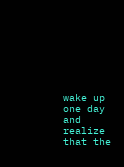wake up one day and realize that the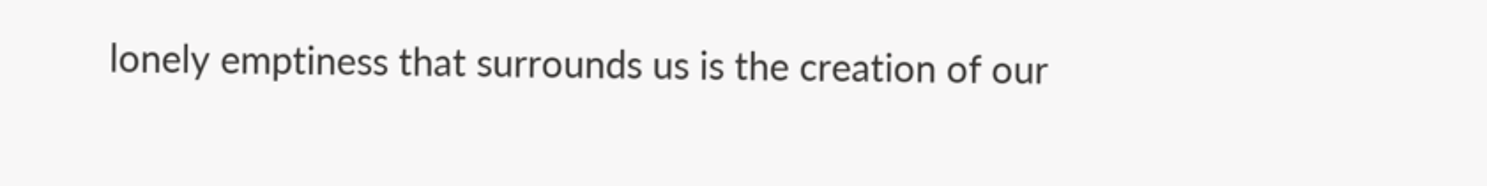lonely emptiness that surrounds us is the creation of our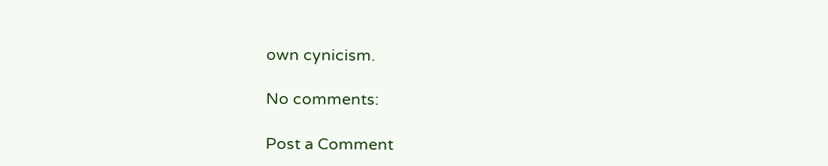own cynicism.

No comments:

Post a Comment